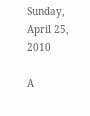Sunday, April 25, 2010

A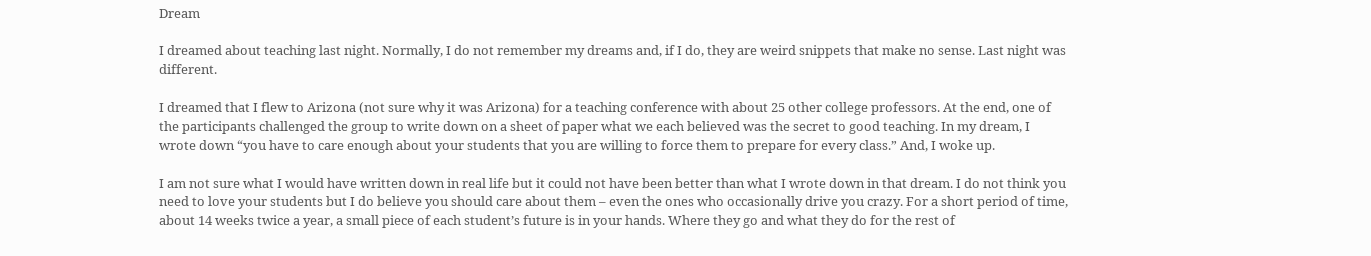Dream

I dreamed about teaching last night. Normally, I do not remember my dreams and, if I do, they are weird snippets that make no sense. Last night was different.

I dreamed that I flew to Arizona (not sure why it was Arizona) for a teaching conference with about 25 other college professors. At the end, one of the participants challenged the group to write down on a sheet of paper what we each believed was the secret to good teaching. In my dream, I wrote down “you have to care enough about your students that you are willing to force them to prepare for every class.” And, I woke up.

I am not sure what I would have written down in real life but it could not have been better than what I wrote down in that dream. I do not think you need to love your students but I do believe you should care about them – even the ones who occasionally drive you crazy. For a short period of time, about 14 weeks twice a year, a small piece of each student’s future is in your hands. Where they go and what they do for the rest of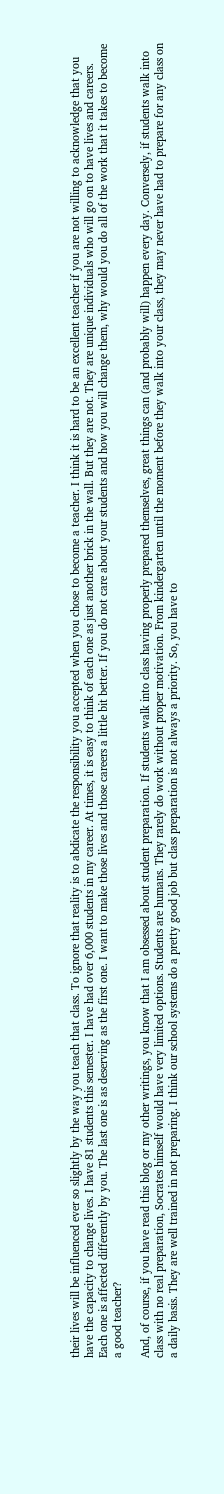their lives will be influenced ever so slightly by the way you teach that class. To ignore that reality is to abdicate the responsibility you accepted when you chose to become a teacher. I think it is hard to be an excellent teacher if you are not willing to acknowledge that you have the capacity to change lives. I have 81 students this semester. I have had over 6,000 students in my career. At times, it is easy to think of each one as just another brick in the wall. But they are not. They are unique individuals who will go on to have lives and careers. Each one is affected differently by you. The last one is as deserving as the first one. I want to make those lives and those careers a little bit better. If you do not care about your students and how you will change them, why would you do all of the work that it takes to become a good teacher?

And, of course, if you have read this blog or my other writings, you know that I am obsessed about student preparation. If students walk into class having properly prepared themselves, great things can (and probably will) happen every day. Conversely, if students walk into class with no real preparation, Socrates himself would have very limited options. Students are humans. They rarely do work without proper motivation. From kindergarten until the moment before they walk into your class, they may never have had to prepare for any class on a daily basis. They are well trained in not preparing. I think our school systems do a pretty good job but class preparation is not always a priority. So, you have to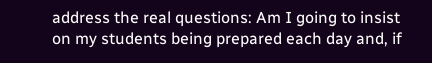address the real questions: Am I going to insist on my students being prepared each day and, if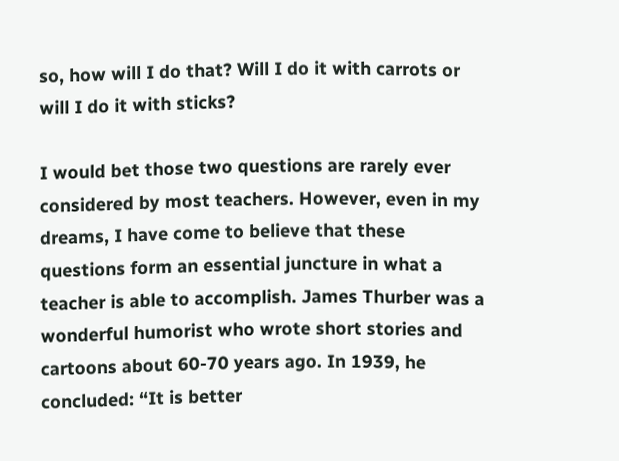so, how will I do that? Will I do it with carrots or will I do it with sticks?

I would bet those two questions are rarely ever considered by most teachers. However, even in my dreams, I have come to believe that these questions form an essential juncture in what a teacher is able to accomplish. James Thurber was a wonderful humorist who wrote short stories and cartoons about 60-70 years ago. In 1939, he concluded: “It is better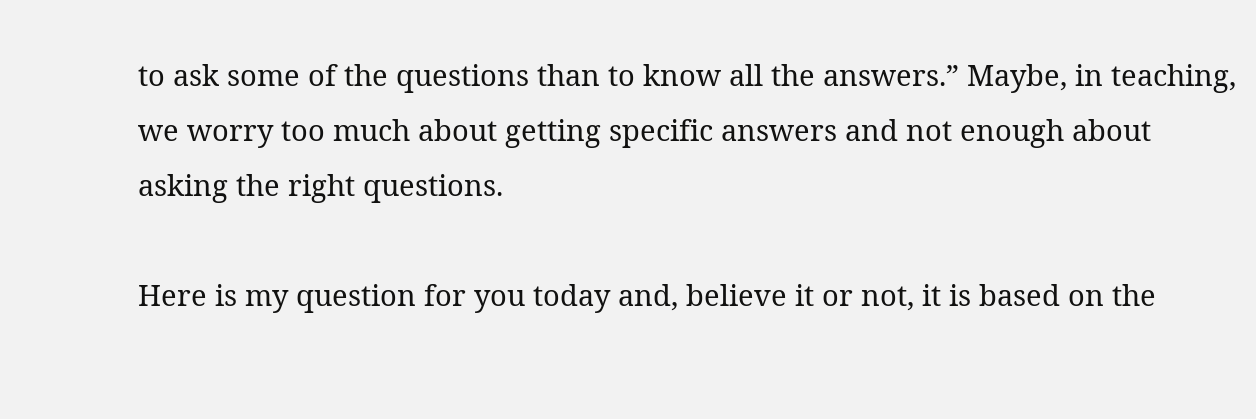to ask some of the questions than to know all the answers.” Maybe, in teaching, we worry too much about getting specific answers and not enough about asking the right questions.

Here is my question for you today and, believe it or not, it is based on the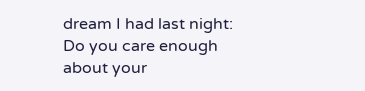dream I had last night: Do you care enough about your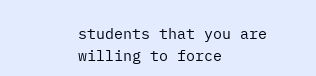students that you are willing to force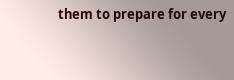them to prepare for every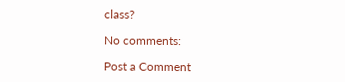class?

No comments:

Post a Comment